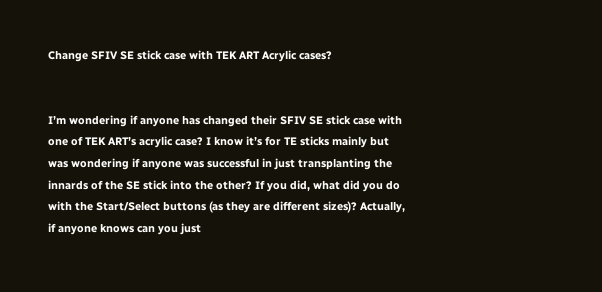Change SFIV SE stick case with TEK ART Acrylic cases?


I’m wondering if anyone has changed their SFIV SE stick case with one of TEK ART’s acrylic case? I know it’s for TE sticks mainly but was wondering if anyone was successful in just transplanting the innards of the SE stick into the other? If you did, what did you do with the Start/Select buttons (as they are different sizes)? Actually, if anyone knows can you just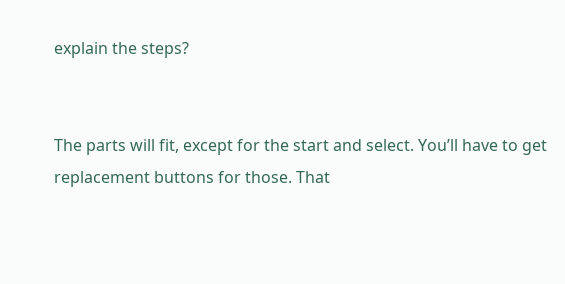explain the steps?


The parts will fit, except for the start and select. You’ll have to get replacement buttons for those. That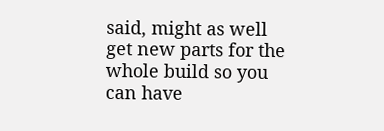said, might as well get new parts for the whole build so you can have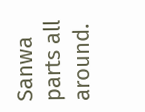Sanwa parts all around.